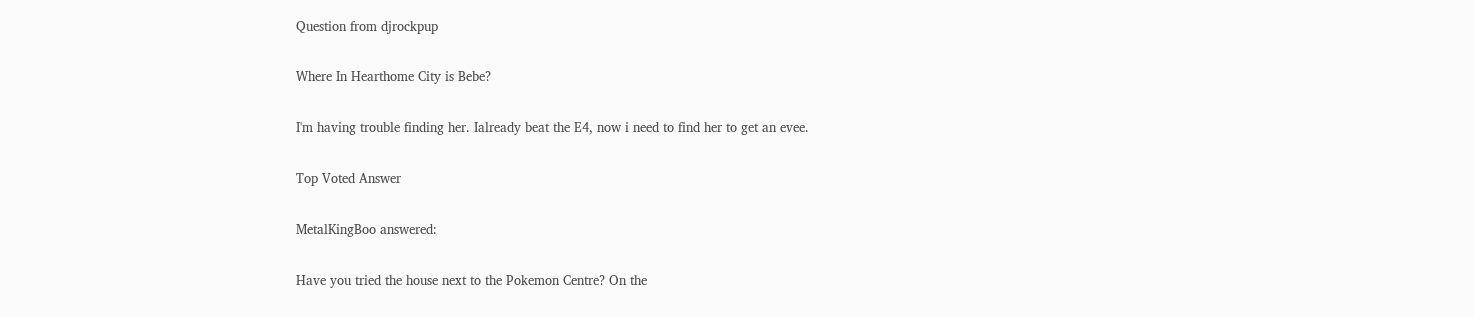Question from djrockpup

Where In Hearthome City is Bebe?

I'm having trouble finding her. Ialready beat the E4, now i need to find her to get an evee.

Top Voted Answer

MetalKingBoo answered:

Have you tried the house next to the Pokemon Centre? On the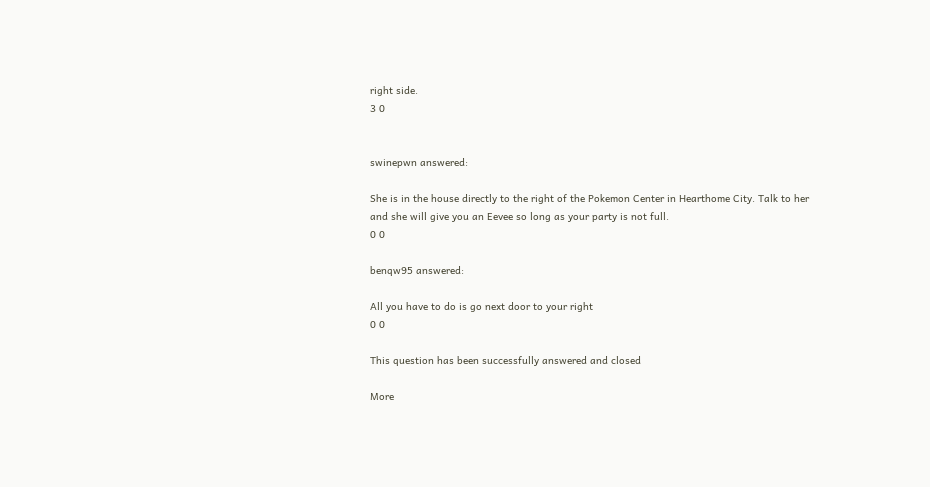right side.
3 0


swinepwn answered:

She is in the house directly to the right of the Pokemon Center in Hearthome City. Talk to her and she will give you an Eevee so long as your party is not full.
0 0

benqw95 answered:

All you have to do is go next door to your right
0 0

This question has been successfully answered and closed

More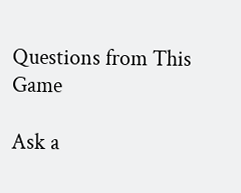Questions from This Game

Ask a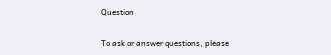Question

To ask or answer questions, please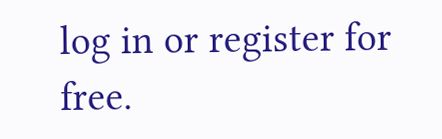log in or register for free.